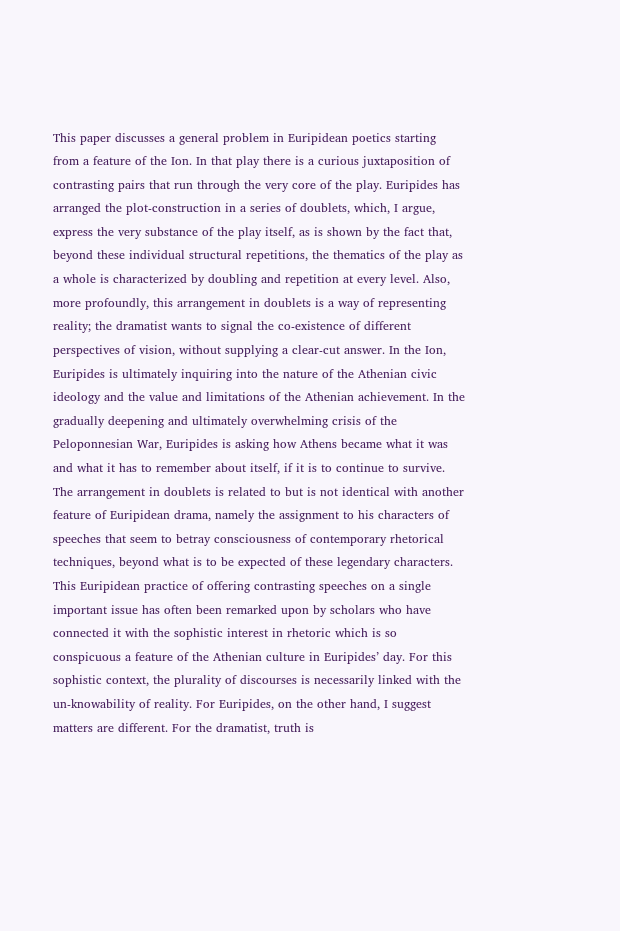This paper discusses a general problem in Euripidean poetics starting from a feature of the Ion. In that play there is a curious juxtaposition of contrasting pairs that run through the very core of the play. Euripides has arranged the plot-construction in a series of doublets, which, I argue, express the very substance of the play itself, as is shown by the fact that, beyond these individual structural repetitions, the thematics of the play as a whole is characterized by doubling and repetition at every level. Also, more profoundly, this arrangement in doublets is a way of representing reality; the dramatist wants to signal the co-existence of different perspectives of vision, without supplying a clear-cut answer. In the Ion, Euripides is ultimately inquiring into the nature of the Athenian civic ideology and the value and limitations of the Athenian achievement. In the gradually deepening and ultimately overwhelming crisis of the Peloponnesian War, Euripides is asking how Athens became what it was and what it has to remember about itself, if it is to continue to survive. The arrangement in doublets is related to but is not identical with another feature of Euripidean drama, namely the assignment to his characters of speeches that seem to betray consciousness of contemporary rhetorical techniques, beyond what is to be expected of these legendary characters. This Euripidean practice of offering contrasting speeches on a single important issue has often been remarked upon by scholars who have connected it with the sophistic interest in rhetoric which is so conspicuous a feature of the Athenian culture in Euripides’ day. For this sophistic context, the plurality of discourses is necessarily linked with the un-knowability of reality. For Euripides, on the other hand, I suggest matters are different. For the dramatist, truth is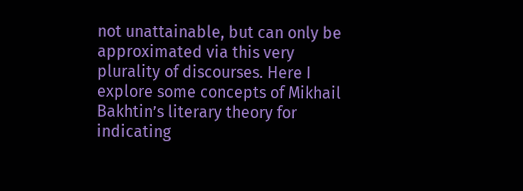not unattainable, but can only be approximated via this very plurality of discourses. Here I explore some concepts of Mikhail Bakhtin’s literary theory for indicating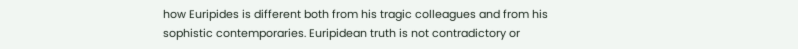how Euripides is different both from his tragic colleagues and from his sophistic contemporaries. Euripidean truth is not contradictory or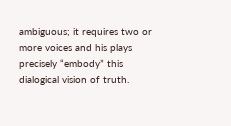ambiguous; it requires two or more voices and his plays precisely “embody” this dialogical vision of truth.